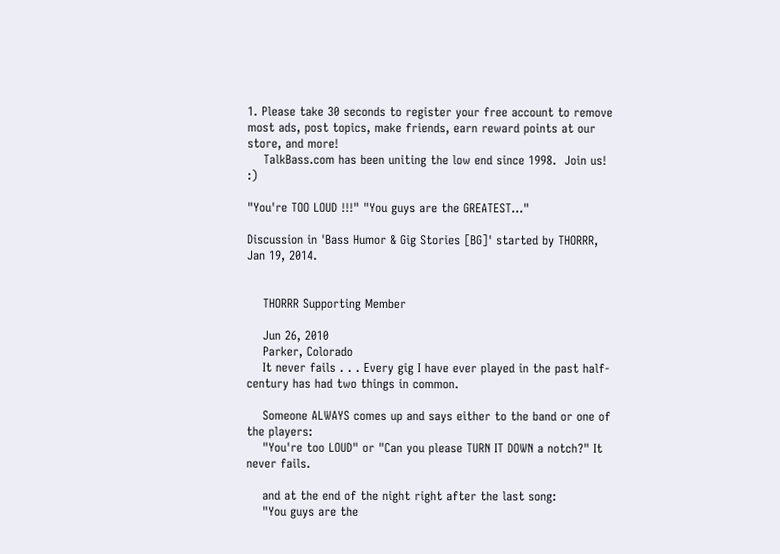1. Please take 30 seconds to register your free account to remove most ads, post topics, make friends, earn reward points at our store, and more!
    TalkBass.com has been uniting the low end since 1998.  Join us! :)

"You're TOO LOUD !!!" "You guys are the GREATEST..."

Discussion in 'Bass Humor & Gig Stories [BG]' started by THORRR, Jan 19, 2014.


    THORRR Supporting Member

    Jun 26, 2010
    Parker, Colorado
    It never fails . . . Every gig I have ever played in the past half-century has had two things in common.

    Someone ALWAYS comes up and says either to the band or one of the players:
    "You're too LOUD" or "Can you please TURN IT DOWN a notch?" It never fails.

    and at the end of the night right after the last song:
    "You guys are the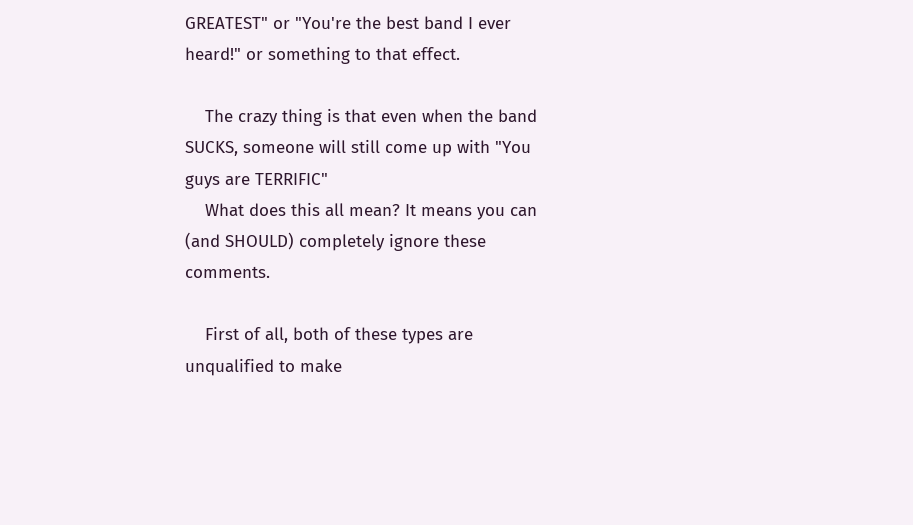GREATEST" or "You're the best band I ever heard!" or something to that effect.

    The crazy thing is that even when the band SUCKS, someone will still come up with "You guys are TERRIFIC"
    What does this all mean? It means you can (and SHOULD) completely ignore these comments.

    First of all, both of these types are unqualified to make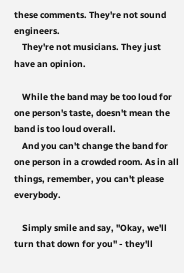these comments. They're not sound engineers.
    They're not musicians. They just have an opinion.

    While the band may be too loud for one person's taste, doesn't mean the band is too loud overall.
    And you can't change the band for one person in a crowded room. As in all things, remember, you can't please everybody.

    Simply smile and say, "Okay, we'll turn that down for you" - they'll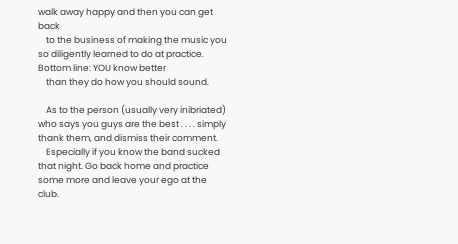walk away happy and then you can get back
    to the business of making the music you so diligently learned to do at practice. Bottom line: YOU know better
    than they do how you should sound.

    As to the person (usually very inibriated) who says you guys are the best . . . . simply thank them, and dismiss their comment.
    Especially if you know the band sucked that night. Go back home and practice some more and leave your ego at the club.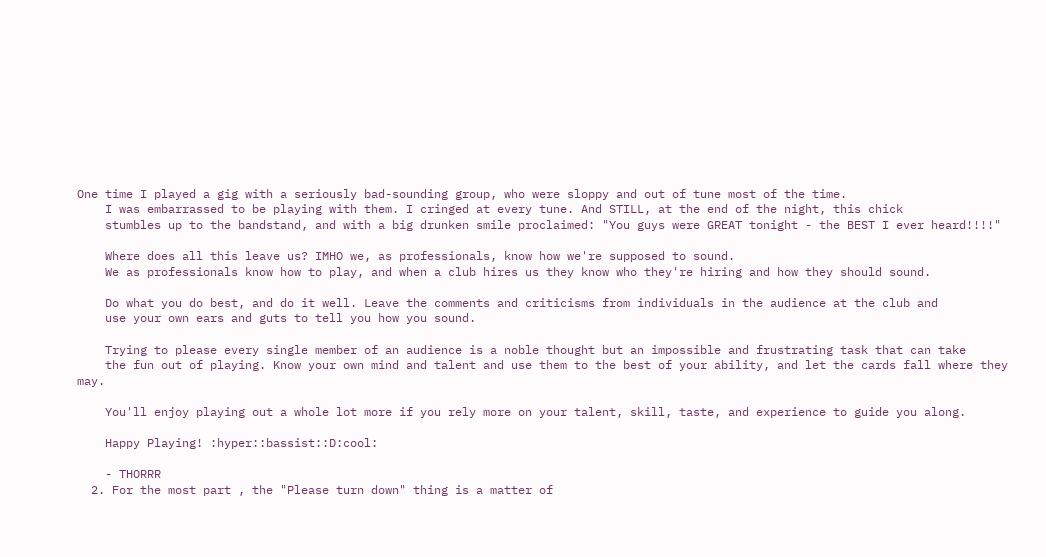One time I played a gig with a seriously bad-sounding group, who were sloppy and out of tune most of the time.
    I was embarrassed to be playing with them. I cringed at every tune. And STILL, at the end of the night, this chick
    stumbles up to the bandstand, and with a big drunken smile proclaimed: "You guys were GREAT tonight - the BEST I ever heard!!!!"

    Where does all this leave us? IMHO we, as professionals, know how we're supposed to sound.
    We as professionals know how to play, and when a club hires us they know who they're hiring and how they should sound.

    Do what you do best, and do it well. Leave the comments and criticisms from individuals in the audience at the club and
    use your own ears and guts to tell you how you sound.

    Trying to please every single member of an audience is a noble thought but an impossible and frustrating task that can take
    the fun out of playing. Know your own mind and talent and use them to the best of your ability, and let the cards fall where they may.

    You'll enjoy playing out a whole lot more if you rely more on your talent, skill, taste, and experience to guide you along.

    Happy Playing! :hyper::bassist::D:cool:

    - THORRR
  2. For the most part , the "Please turn down" thing is a matter of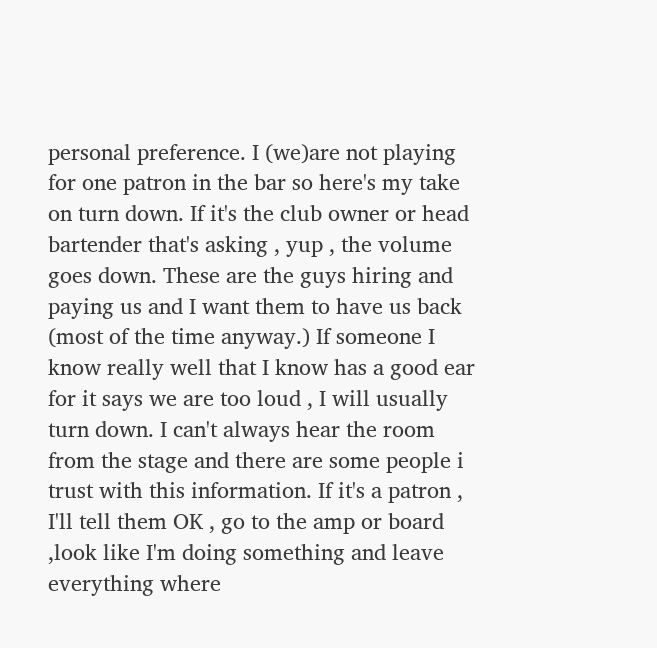personal preference. I (we)are not playing for one patron in the bar so here's my take on turn down. If it's the club owner or head bartender that's asking , yup , the volume goes down. These are the guys hiring and paying us and I want them to have us back (most of the time anyway.) If someone I know really well that I know has a good ear for it says we are too loud , I will usually turn down. I can't always hear the room from the stage and there are some people i trust with this information. If it's a patron , I'll tell them OK , go to the amp or board ,look like I'm doing something and leave everything where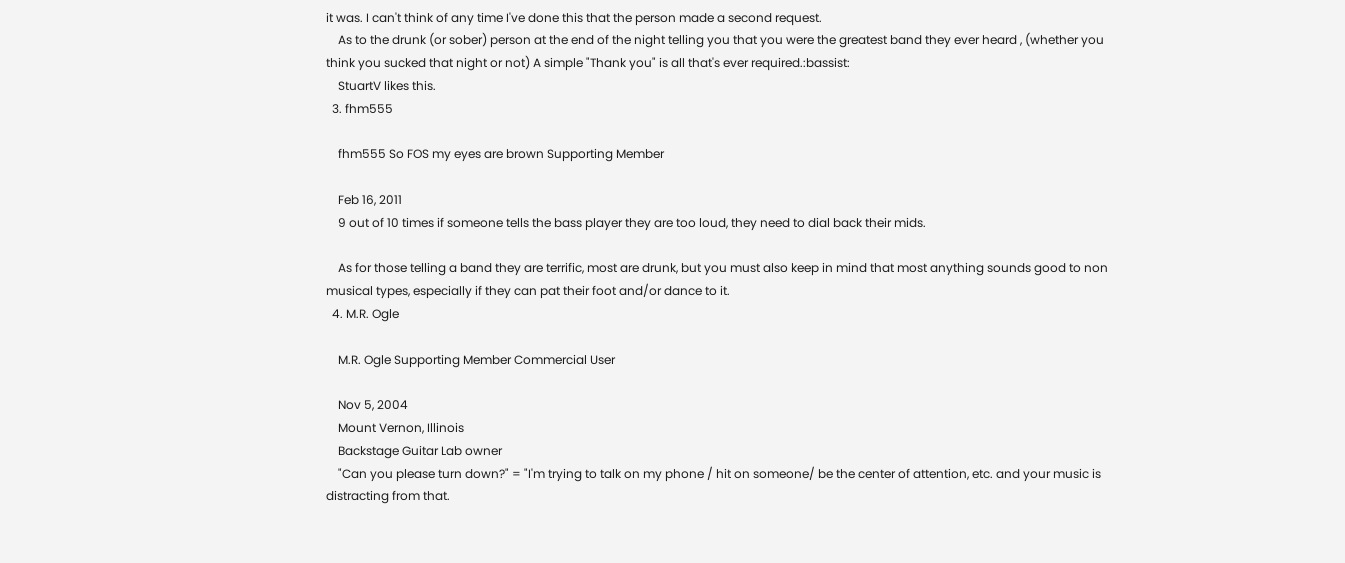it was. I can't think of any time I've done this that the person made a second request.
    As to the drunk (or sober) person at the end of the night telling you that you were the greatest band they ever heard , (whether you think you sucked that night or not) A simple "Thank you" is all that's ever required.:bassist:
    StuartV likes this.
  3. fhm555

    fhm555 So FOS my eyes are brown Supporting Member

    Feb 16, 2011
    9 out of 10 times if someone tells the bass player they are too loud, they need to dial back their mids.

    As for those telling a band they are terrific, most are drunk, but you must also keep in mind that most anything sounds good to non musical types, especially if they can pat their foot and/or dance to it.
  4. M.R. Ogle

    M.R. Ogle Supporting Member Commercial User

    Nov 5, 2004
    Mount Vernon, Illinois
    Backstage Guitar Lab owner
    "Can you please turn down?" = "I'm trying to talk on my phone / hit on someone/ be the center of attention, etc. and your music is distracting from that.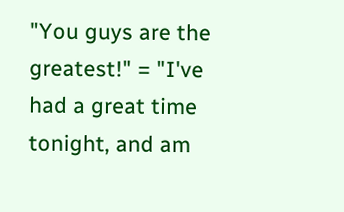"You guys are the greatest!" = "I've had a great time tonight, and am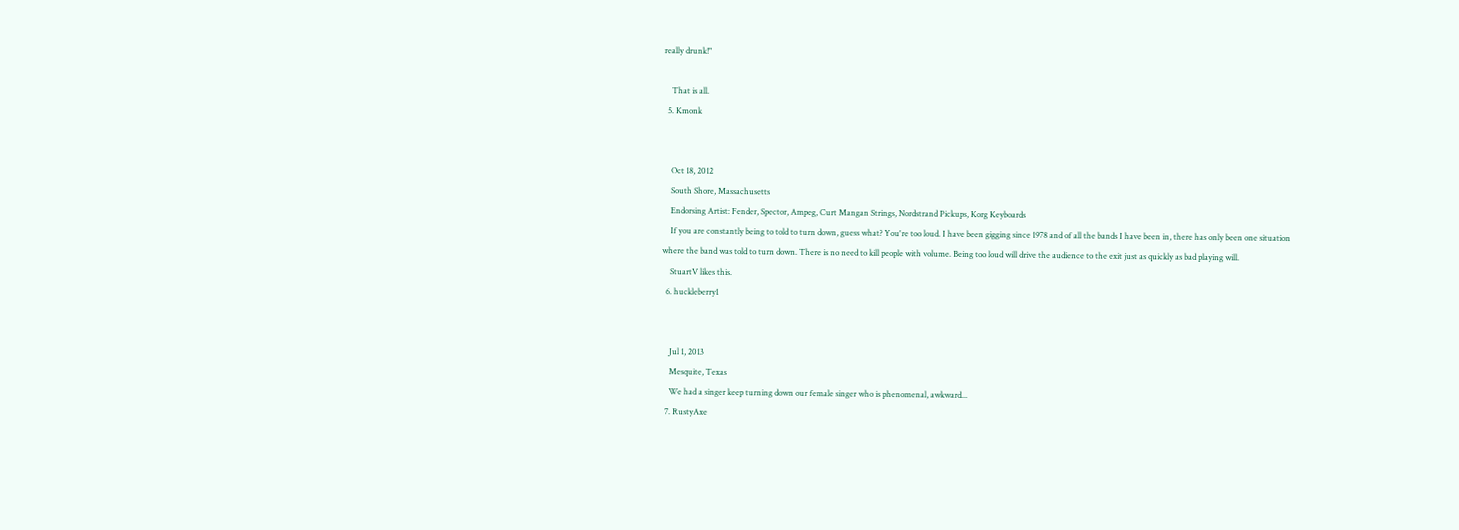really drunk!"

    That is all.
  5. Kmonk


    Oct 18, 2012
    South Shore, Massachusetts
    Endorsing Artist: Fender, Spector, Ampeg, Curt Mangan Strings, Nordstrand Pickups, Korg Keyboards
    If you are constantly being to told to turn down, guess what? You're too loud. I have been gigging since 1978 and of all the bands I have been in, there has only been one situation where the band was told to turn down. There is no need to kill people with volume. Being too loud will drive the audience to the exit just as quickly as bad playing will.
    StuartV likes this.
  6. huckleberry1


    Jul 1, 2013
    Mesquite, Texas
    We had a singer keep turning down our female singer who is phenomenal, awkward...
  7. RustyAxe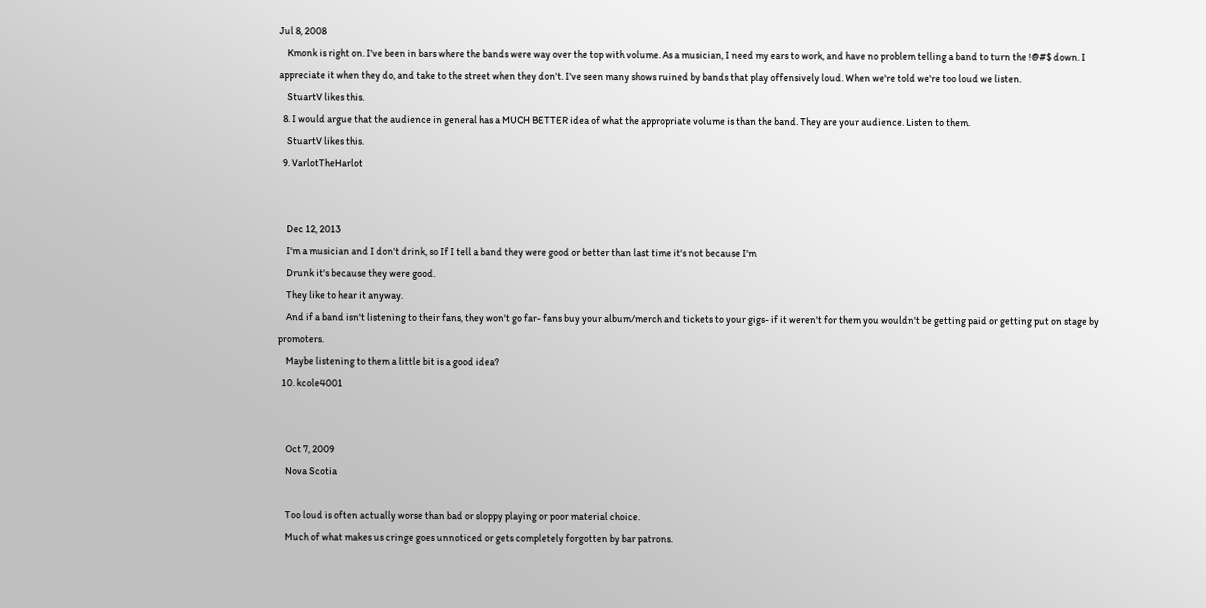Jul 8, 2008
    Kmonk is right on. I've been in bars where the bands were way over the top with volume. As a musician, I need my ears to work, and have no problem telling a band to turn the !@#$ down. I appreciate it when they do, and take to the street when they don't. I've seen many shows ruined by bands that play offensively loud. When we're told we're too loud we listen.
    StuartV likes this.
  8. I would argue that the audience in general has a MUCH BETTER idea of what the appropriate volume is than the band. They are your audience. Listen to them.
    StuartV likes this.
  9. VarlotTheHarlot


    Dec 12, 2013
    I'm a musician and I don't drink, so If I tell a band they were good or better than last time it's not because I'm
    Drunk it's because they were good.
    They like to hear it anyway.
    And if a band isn't listening to their fans, they won't go far- fans buy your album/merch and tickets to your gigs- if it weren't for them you wouldn't be getting paid or getting put on stage by promoters.
    Maybe listening to them a little bit is a good idea?
  10. kcole4001


    Oct 7, 2009
    Nova Scotia

    Too loud is often actually worse than bad or sloppy playing or poor material choice.
    Much of what makes us cringe goes unnoticed or gets completely forgotten by bar patrons.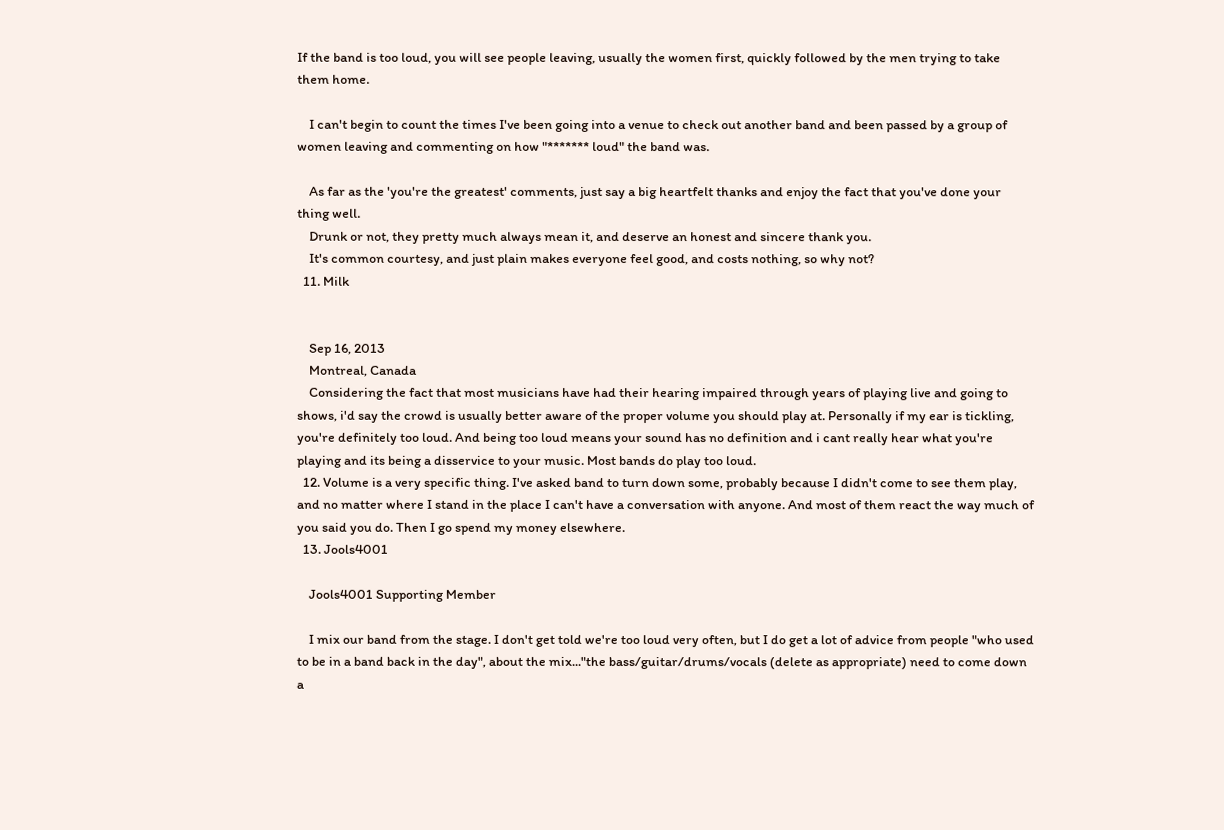If the band is too loud, you will see people leaving, usually the women first, quickly followed by the men trying to take them home.

    I can't begin to count the times I've been going into a venue to check out another band and been passed by a group of women leaving and commenting on how "******* loud" the band was.

    As far as the 'you're the greatest' comments, just say a big heartfelt thanks and enjoy the fact that you've done your thing well.
    Drunk or not, they pretty much always mean it, and deserve an honest and sincere thank you.
    It's common courtesy, and just plain makes everyone feel good, and costs nothing, so why not?
  11. Milk


    Sep 16, 2013
    Montreal, Canada
    Considering the fact that most musicians have had their hearing impaired through years of playing live and going to shows, i'd say the crowd is usually better aware of the proper volume you should play at. Personally if my ear is tickling, you're definitely too loud. And being too loud means your sound has no definition and i cant really hear what you're playing and its being a disservice to your music. Most bands do play too loud.
  12. Volume is a very specific thing. I've asked band to turn down some, probably because I didn't come to see them play, and no matter where I stand in the place I can't have a conversation with anyone. And most of them react the way much of you said you do. Then I go spend my money elsewhere.
  13. Jools4001

    Jools4001 Supporting Member

    I mix our band from the stage. I don't get told we're too loud very often, but I do get a lot of advice from people "who used to be in a band back in the day", about the mix..."the bass/guitar/drums/vocals (delete as appropriate) need to come down a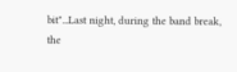bit"...Last night, during the band break, the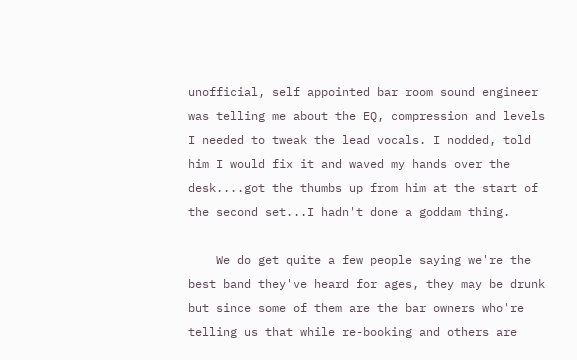unofficial, self appointed bar room sound engineer was telling me about the EQ, compression and levels I needed to tweak the lead vocals. I nodded, told him I would fix it and waved my hands over the desk....got the thumbs up from him at the start of the second set...I hadn't done a goddam thing.

    We do get quite a few people saying we're the best band they've heard for ages, they may be drunk but since some of them are the bar owners who're telling us that while re-booking and others are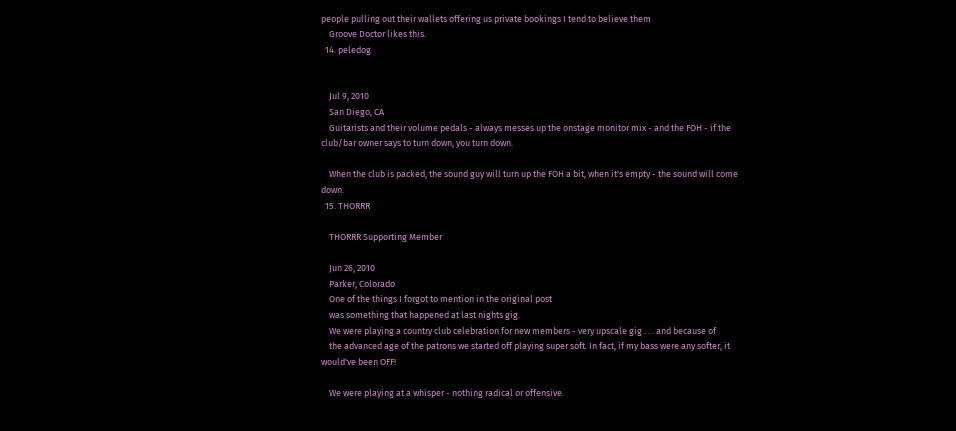people pulling out their wallets offering us private bookings I tend to believe them
    Groove Doctor likes this.
  14. peledog


    Jul 9, 2010
    San Diego, CA
    Guitarists and their volume pedals - always messes up the onstage monitor mix - and the FOH - if the club/bar owner says to turn down, you turn down.

    When the club is packed, the sound guy will turn up the FOH a bit, when it's empty - the sound will come down.
  15. THORRR

    THORRR Supporting Member

    Jun 26, 2010
    Parker, Colorado
    One of the things I forgot to mention in the original post
    was something that happened at last nights gig.
    We were playing a country club celebration for new members - very upscale gig . . . and because of
    the advanced age of the patrons we started off playing super soft. In fact, if my bass were any softer, it would've been OFF!

    We were playing at a whisper - nothing radical or offensive.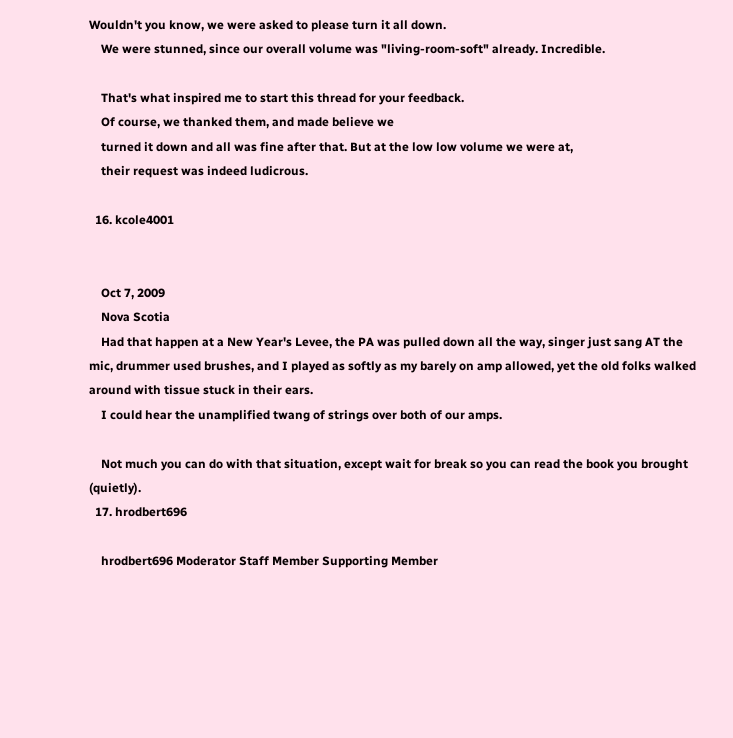Wouldn't you know, we were asked to please turn it all down.
    We were stunned, since our overall volume was "living-room-soft" already. Incredible.

    That's what inspired me to start this thread for your feedback.
    Of course, we thanked them, and made believe we
    turned it down and all was fine after that. But at the low low volume we were at,
    their request was indeed ludicrous.

  16. kcole4001


    Oct 7, 2009
    Nova Scotia
    Had that happen at a New Year's Levee, the PA was pulled down all the way, singer just sang AT the mic, drummer used brushes, and I played as softly as my barely on amp allowed, yet the old folks walked around with tissue stuck in their ears.
    I could hear the unamplified twang of strings over both of our amps.

    Not much you can do with that situation, except wait for break so you can read the book you brought (quietly).
  17. hrodbert696

    hrodbert696 Moderator Staff Member Supporting Member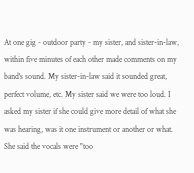At one gig - outdoor party - my sister, and sister-in-law, within five minutes of each other made comments on my band's sound. My sister-in-law said it sounded great, perfect volume, etc. My sister said we were too loud. I asked my sister if she could give more detail of what she was hearing, was it one instrument or another or what. She said the vocals were "too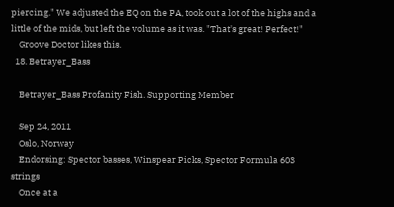piercing." We adjusted the EQ on the PA, took out a lot of the highs and a little of the mids, but left the volume as it was. "That's great! Perfect!"
    Groove Doctor likes this.
  18. Betrayer_Bass

    Betrayer_Bass Profanity Fish. Supporting Member

    Sep 24, 2011
    Oslo, Norway
    Endorsing: Spector basses, Winspear Picks, Spector Formula 603 strings
    Once at a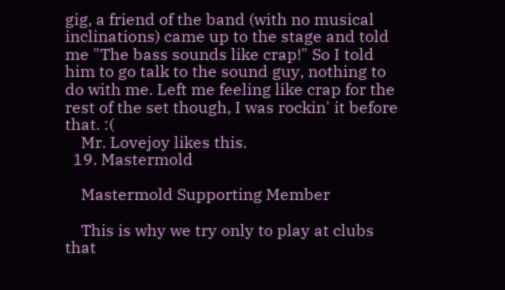gig, a friend of the band (with no musical inclinations) came up to the stage and told me "The bass sounds like crap!" So I told him to go talk to the sound guy, nothing to do with me. Left me feeling like crap for the rest of the set though, I was rockin' it before that. :(
    Mr. Lovejoy likes this.
  19. Mastermold

    Mastermold Supporting Member

    This is why we try only to play at clubs that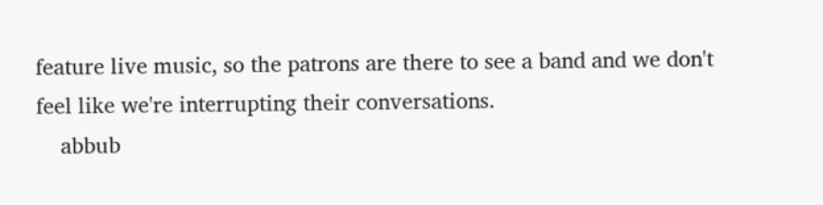feature live music, so the patrons are there to see a band and we don't feel like we're interrupting their conversations.
    abbub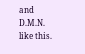and D.M.N. like this.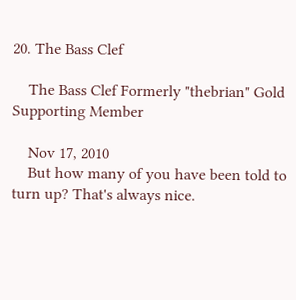20. The Bass Clef

    The Bass Clef Formerly "thebrian" Gold Supporting Member

    Nov 17, 2010
    But how many of you have been told to turn up? That's always nice.